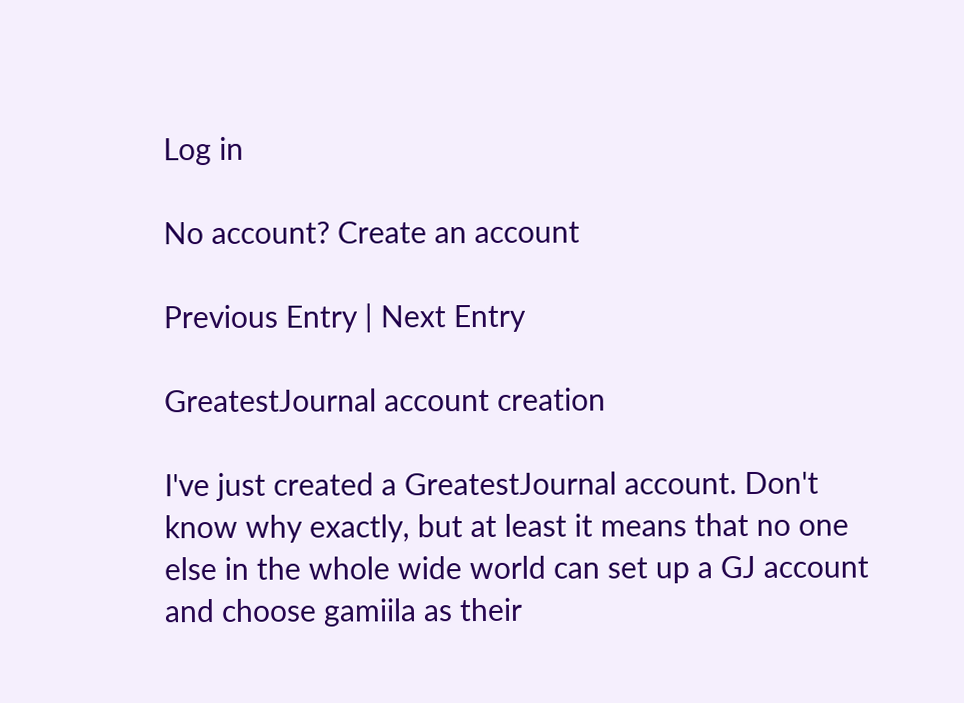Log in

No account? Create an account

Previous Entry | Next Entry

GreatestJournal account creation

I've just created a GreatestJournal account. Don't know why exactly, but at least it means that no one else in the whole wide world can set up a GJ account and choose gamiila as their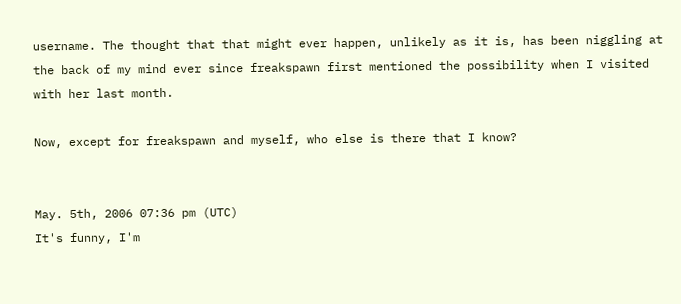username. The thought that that might ever happen, unlikely as it is, has been niggling at the back of my mind ever since freakspawn first mentioned the possibility when I visited with her last month.

Now, except for freakspawn and myself, who else is there that I know?


May. 5th, 2006 07:36 pm (UTC)
It's funny, I'm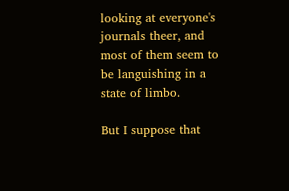looking at everyone's journals theer, and most of them seem to be languishing in a state of limbo.

But I suppose that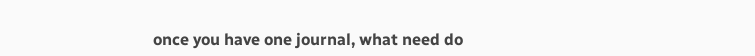once you have one journal, what need do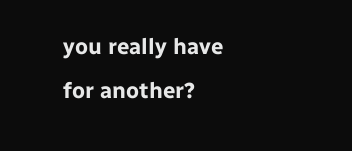you really have for another?